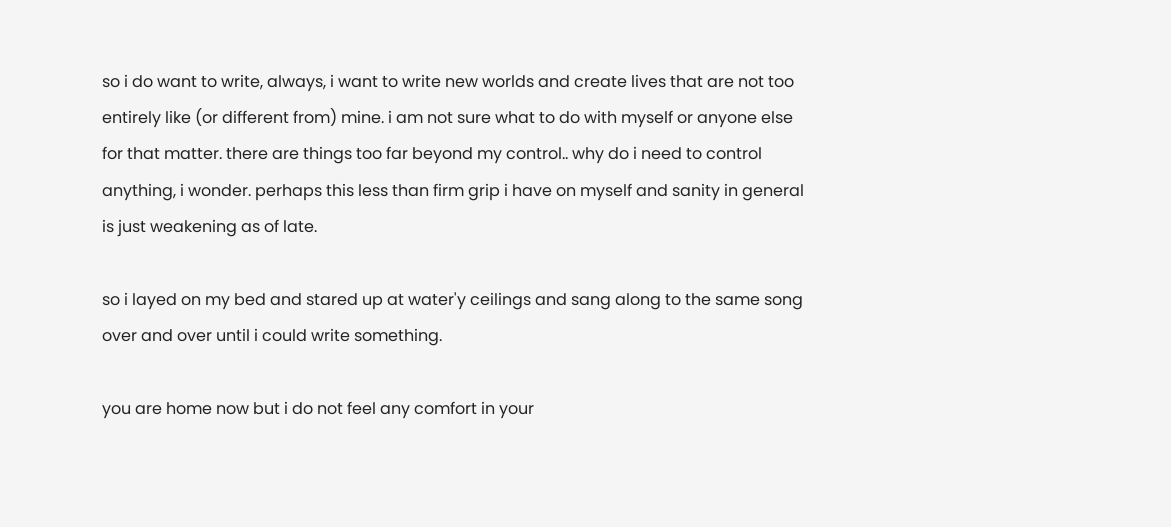so i do want to write, always, i want to write new worlds and create lives that are not too entirely like (or different from) mine. i am not sure what to do with myself or anyone else for that matter. there are things too far beyond my control.. why do i need to control anything, i wonder. perhaps this less than firm grip i have on myself and sanity in general is just weakening as of late.

so i layed on my bed and stared up at water'y ceilings and sang along to the same song over and over until i could write something.

you are home now but i do not feel any comfort in your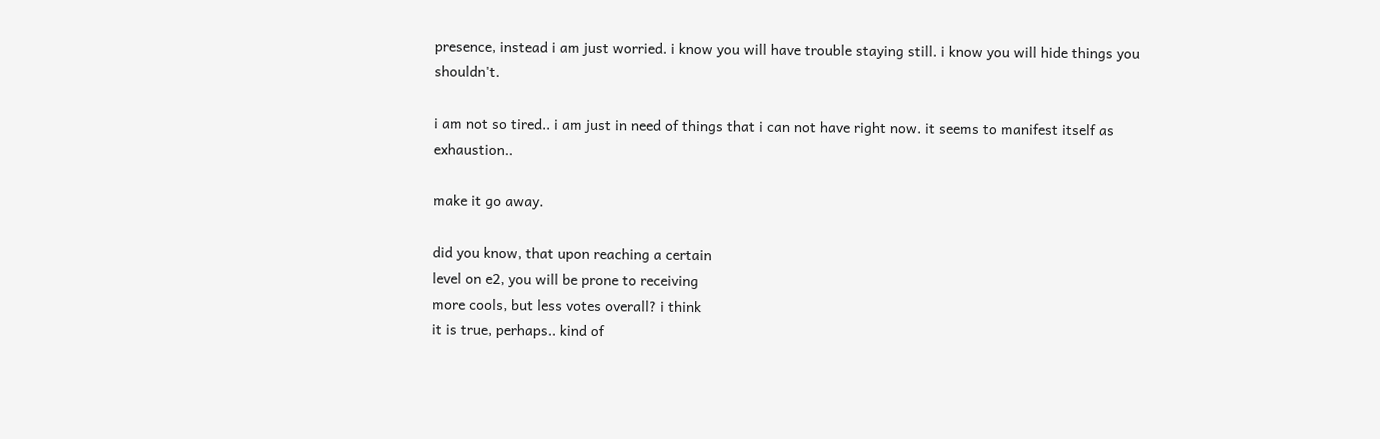presence, instead i am just worried. i know you will have trouble staying still. i know you will hide things you shouldn't.

i am not so tired.. i am just in need of things that i can not have right now. it seems to manifest itself as exhaustion..

make it go away.

did you know, that upon reaching a certain
level on e2, you will be prone to receiving
more cools, but less votes overall? i think
it is true, perhaps.. kind of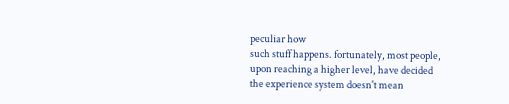peculiar how
such stuff happens. fortunately, most people,
upon reaching a higher level, have decided
the experience system doesn't mean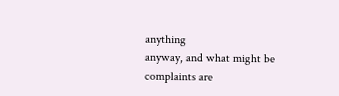anything
anyway, and what might be complaints are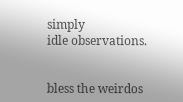simply
idle observations.


bless the weirdos